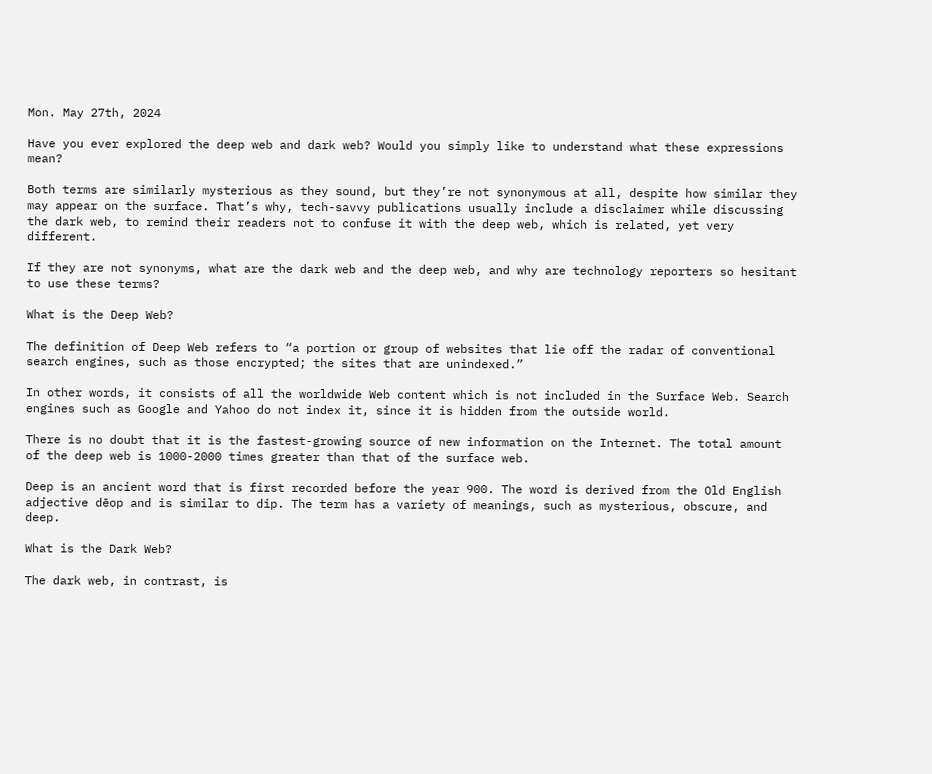Mon. May 27th, 2024

Have you ever explored the deep web and dark web? Would you simply like to understand what these expressions mean?

Both terms are similarly mysterious as they sound, but they’re not synonymous at all, despite how similar they may appear on the surface. That’s why, tech-savvy publications usually include a disclaimer while discussing the dark web, to remind their readers not to confuse it with the deep web, which is related, yet very different.

If they are not synonyms, what are the dark web and the deep web, and why are technology reporters so hesitant to use these terms?

What is the Deep Web?

The definition of Deep Web refers to “a portion or group of websites that lie off the radar of conventional search engines, such as those encrypted; the sites that are unindexed.”

In other words, it consists of all the worldwide Web content which is not included in the Surface Web. Search engines such as Google and Yahoo do not index it, since it is hidden from the outside world.

There is no doubt that it is the fastest-growing source of new information on the Internet. The total amount of the deep web is 1000-2000 times greater than that of the surface web.

Deep is an ancient word that is first recorded before the year 900. The word is derived from the Old English adjective dēop and is similar to dip. The term has a variety of meanings, such as mysterious, obscure, and deep.

What is the Dark Web?

The dark web, in contrast, is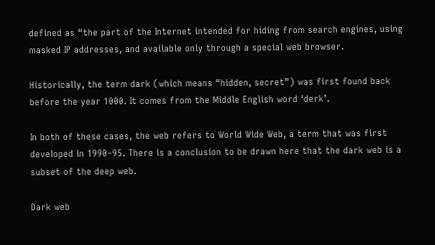defined as “the part of the Internet intended for hiding from search engines, using masked IP addresses, and available only through a special web browser.

Historically, the term dark (which means “hidden, secret”) was first found back before the year 1000. It comes from the Middle English word ‘derk’.

In both of these cases, the web refers to World Wide Web, a term that was first developed in 1990–95. There is a conclusion to be drawn here that the dark web is a subset of the deep web.

Dark web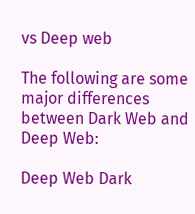vs Deep web

The following are some major differences between Dark Web and Deep Web:

Deep Web Dark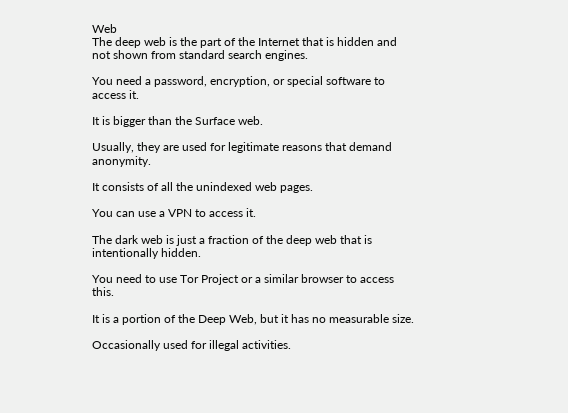Web
The deep web is the part of the Internet that is hidden and not shown from standard search engines.

You need a password, encryption, or special software to access it.

It is bigger than the Surface web.

Usually, they are used for legitimate reasons that demand anonymity.

It consists of all the unindexed web pages.

You can use a VPN to access it.

The dark web is just a fraction of the deep web that is intentionally hidden.

You need to use Tor Project or a similar browser to access this.

It is a portion of the Deep Web, but it has no measurable size.

Occasionally used for illegal activities.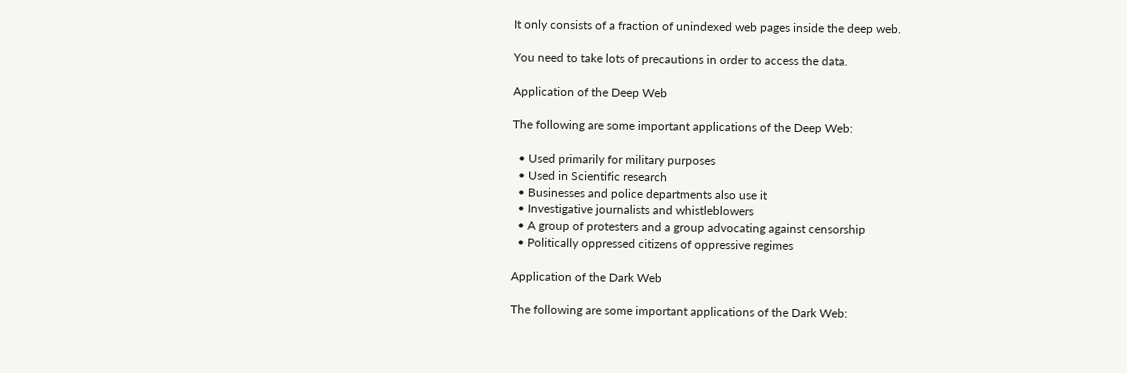It only consists of a fraction of unindexed web pages inside the deep web.

You need to take lots of precautions in order to access the data.

Application of the Deep Web

The following are some important applications of the Deep Web:

  • Used primarily for military purposes
  • Used in Scientific research
  • Businesses and police departments also use it
  • Investigative journalists and whistleblowers
  • A group of protesters and a group advocating against censorship
  • Politically oppressed citizens of oppressive regimes

Application of the Dark Web

The following are some important applications of the Dark Web: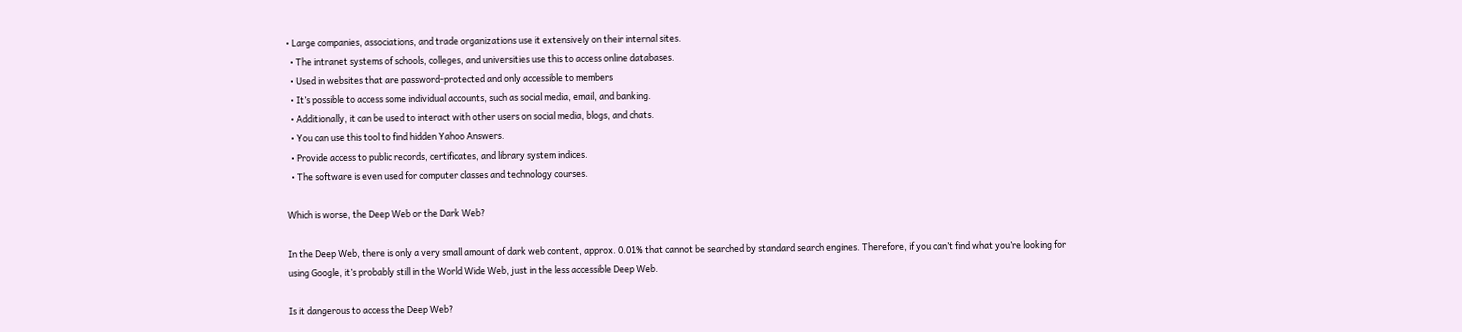• Large companies, associations, and trade organizations use it extensively on their internal sites.
  • The intranet systems of schools, colleges, and universities use this to access online databases.
  • Used in websites that are password-protected and only accessible to members
  • It’s possible to access some individual accounts, such as social media, email, and banking.
  • Additionally, it can be used to interact with other users on social media, blogs, and chats.
  • You can use this tool to find hidden Yahoo Answers.
  • Provide access to public records, certificates, and library system indices.
  • The software is even used for computer classes and technology courses.

Which is worse, the Deep Web or the Dark Web?

In the Deep Web, there is only a very small amount of dark web content, approx. 0.01% that cannot be searched by standard search engines. Therefore, if you can’t find what you’re looking for using Google, it’s probably still in the World Wide Web, just in the less accessible Deep Web.

Is it dangerous to access the Deep Web?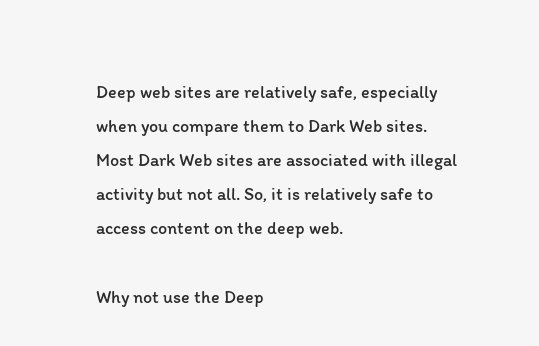Deep web sites are relatively safe, especially when you compare them to Dark Web sites. Most Dark Web sites are associated with illegal activity but not all. So, it is relatively safe to access content on the deep web.

Why not use the Deep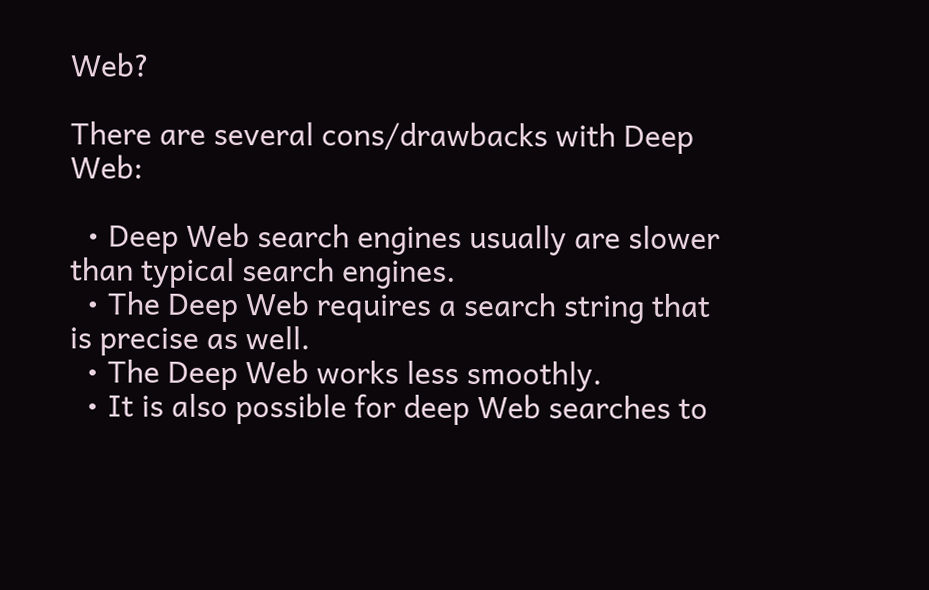Web?

There are several cons/drawbacks with Deep Web:

  • Deep Web search engines usually are slower than typical search engines.
  • The Deep Web requires a search string that is precise as well.
  • The Deep Web works less smoothly.
  • It is also possible for deep Web searches to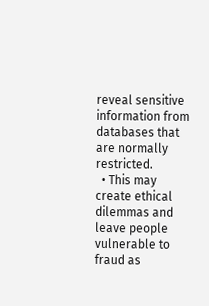reveal sensitive information from databases that are normally restricted.
  • This may create ethical dilemmas and leave people vulnerable to fraud as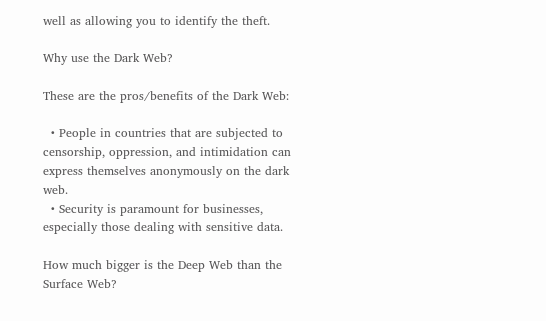well as allowing you to identify the theft.

Why use the Dark Web?

These are the pros/benefits of the Dark Web:

  • People in countries that are subjected to censorship, oppression, and intimidation can express themselves anonymously on the dark web.
  • Security is paramount for businesses, especially those dealing with sensitive data.

How much bigger is the Deep Web than the Surface Web?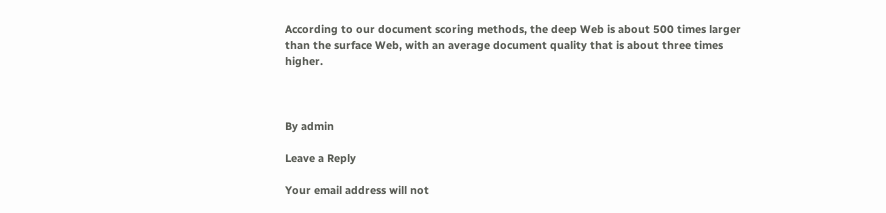According to our document scoring methods, the deep Web is about 500 times larger than the surface Web, with an average document quality that is about three times higher.



By admin

Leave a Reply

Your email address will not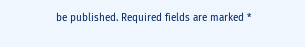be published. Required fields are marked *